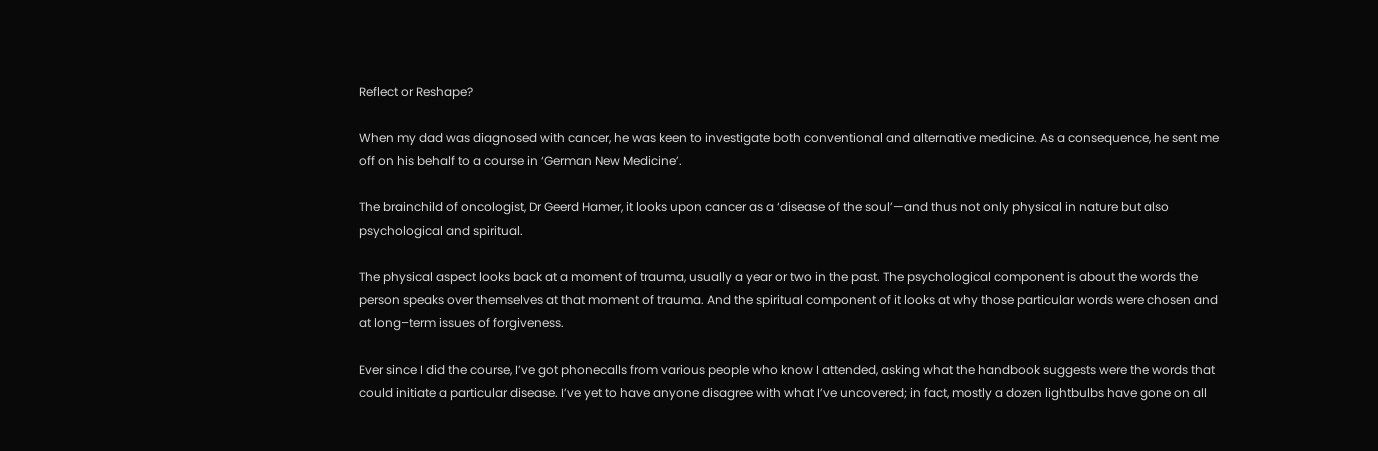Reflect or Reshape?

When my dad was diagnosed with cancer, he was keen to investigate both conventional and alternative medicine. As a consequence, he sent me off on his behalf to a course in ‘German New Medicine’.

The brainchild of oncologist, Dr Geerd Hamer, it looks upon cancer as a ‘disease of the soul’—and thus not only physical in nature but also psychological and spiritual.

The physical aspect looks back at a moment of trauma, usually a year or two in the past. The psychological component is about the words the person speaks over themselves at that moment of trauma. And the spiritual component of it looks at why those particular words were chosen and at long–term issues of forgiveness.

Ever since I did the course, I’ve got phonecalls from various people who know I attended, asking what the handbook suggests were the words that could initiate a particular disease. I’ve yet to have anyone disagree with what I’ve uncovered; in fact, mostly a dozen lightbulbs have gone on all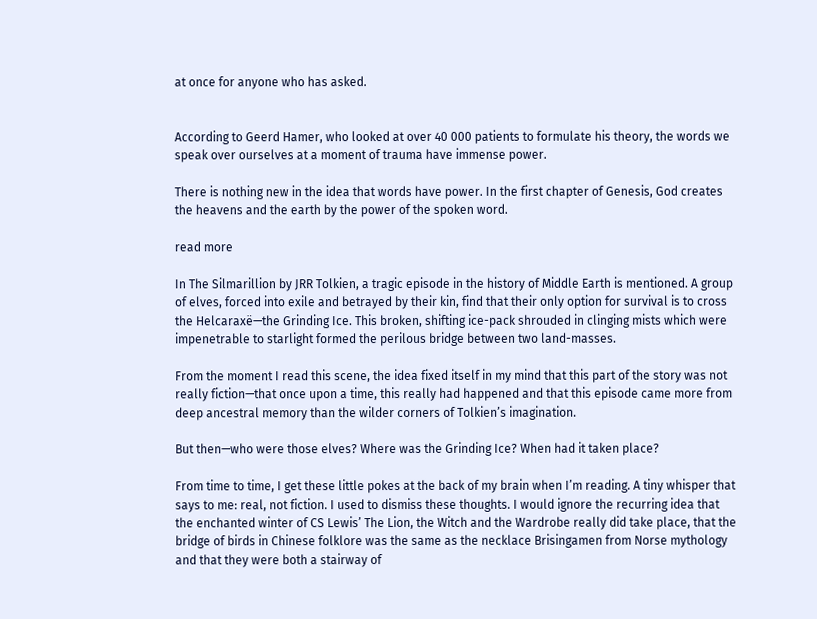at once for anyone who has asked.


According to Geerd Hamer, who looked at over 40 000 patients to formulate his theory, the words we speak over ourselves at a moment of trauma have immense power.

There is nothing new in the idea that words have power. In the first chapter of Genesis, God creates the heavens and the earth by the power of the spoken word.

read more

In The Silmarillion by JRR Tolkien, a tragic episode in the history of Middle Earth is mentioned. A group of elves, forced into exile and betrayed by their kin, find that their only option for survival is to cross the Helcaraxë—the Grinding Ice. This broken, shifting ice-pack shrouded in clinging mists which were impenetrable to starlight formed the perilous bridge between two land-masses.

From the moment I read this scene, the idea fixed itself in my mind that this part of the story was not really fiction—that once upon a time, this really had happened and that this episode came more from deep ancestral memory than the wilder corners of Tolkien’s imagination.

But then—who were those elves? Where was the Grinding Ice? When had it taken place?

From time to time, I get these little pokes at the back of my brain when I’m reading. A tiny whisper that says to me: real, not fiction. I used to dismiss these thoughts. I would ignore the recurring idea that the enchanted winter of CS Lewis’ The Lion, the Witch and the Wardrobe really did take place, that the bridge of birds in Chinese folklore was the same as the necklace Brisingamen from Norse mythology and that they were both a stairway of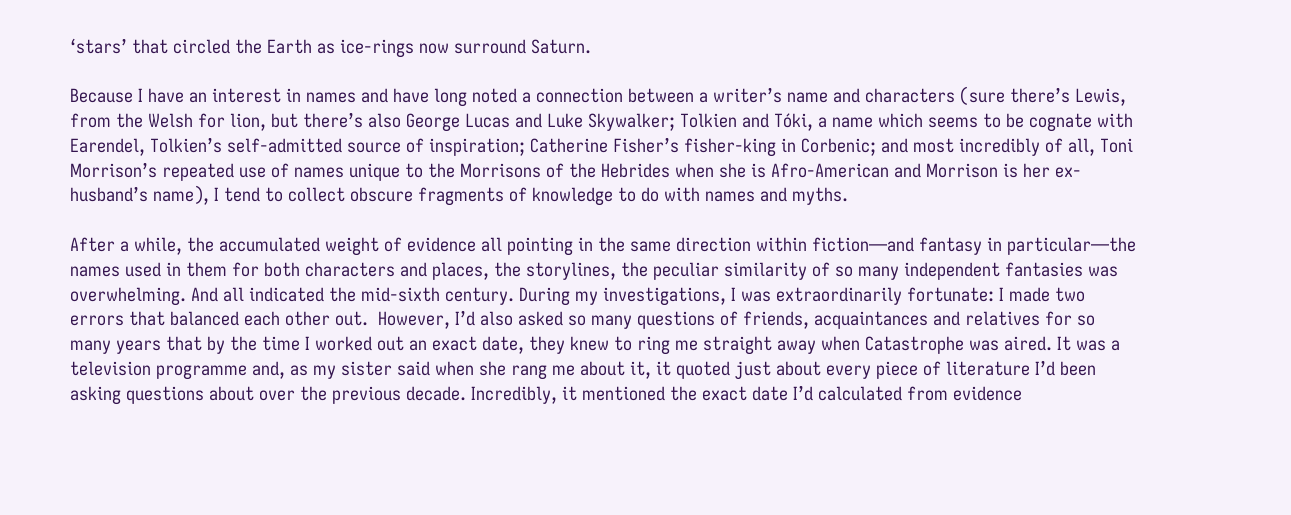‘stars’ that circled the Earth as ice-rings now surround Saturn.

Because I have an interest in names and have long noted a connection between a writer’s name and characters (sure there’s Lewis, from the Welsh for lion, but there’s also George Lucas and Luke Skywalker; Tolkien and Tóki, a name which seems to be cognate with Earendel, Tolkien’s self-admitted source of inspiration; Catherine Fisher’s fisher-king in Corbenic; and most incredibly of all, Toni Morrison’s repeated use of names unique to the Morrisons of the Hebrides when she is Afro-American and Morrison is her ex-husband’s name), I tend to collect obscure fragments of knowledge to do with names and myths.

After a while, the accumulated weight of evidence all pointing in the same direction within fiction—and fantasy in particular—the names used in them for both characters and places, the storylines, the peculiar similarity of so many independent fantasies was overwhelming. And all indicated the mid-sixth century. During my investigations, I was extraordinarily fortunate: I made two errors that balanced each other out.  However, I’d also asked so many questions of friends, acquaintances and relatives for so many years that by the time I worked out an exact date, they knew to ring me straight away when Catastrophe was aired. It was a television programme and, as my sister said when she rang me about it, it quoted just about every piece of literature I’d been asking questions about over the previous decade. Incredibly, it mentioned the exact date I’d calculated from evidence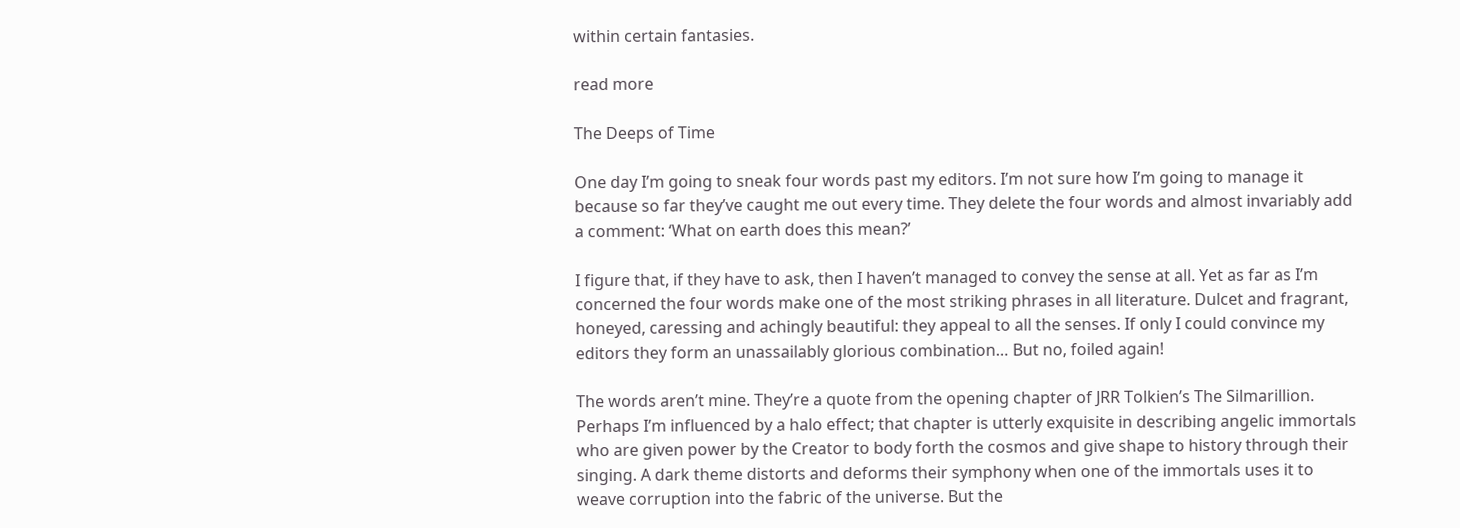within certain fantasies.

read more

The Deeps of Time

One day I’m going to sneak four words past my editors. I’m not sure how I’m going to manage it because so far they’ve caught me out every time. They delete the four words and almost invariably add a comment: ‘What on earth does this mean?’

I figure that, if they have to ask, then I haven’t managed to convey the sense at all. Yet as far as I’m concerned the four words make one of the most striking phrases in all literature. Dulcet and fragrant, honeyed, caressing and achingly beautiful: they appeal to all the senses. If only I could convince my editors they form an unassailably glorious combination… But no, foiled again!

The words aren’t mine. They’re a quote from the opening chapter of JRR Tolkien’s The Silmarillion. Perhaps I’m influenced by a halo effect; that chapter is utterly exquisite in describing angelic immortals who are given power by the Creator to body forth the cosmos and give shape to history through their singing. A dark theme distorts and deforms their symphony when one of the immortals uses it to weave corruption into the fabric of the universe. But the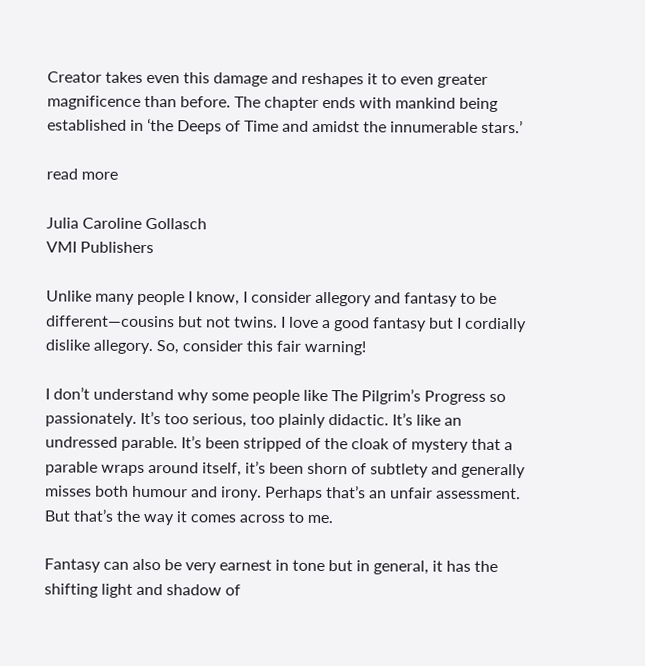Creator takes even this damage and reshapes it to even greater magnificence than before. The chapter ends with mankind being established in ‘the Deeps of Time and amidst the innumerable stars.’

read more

Julia Caroline Gollasch
VMI Publishers

Unlike many people I know, I consider allegory and fantasy to be different—cousins but not twins. I love a good fantasy but I cordially dislike allegory. So, consider this fair warning!

I don’t understand why some people like The Pilgrim’s Progress so passionately. It’s too serious, too plainly didactic. It’s like an undressed parable. It’s been stripped of the cloak of mystery that a parable wraps around itself, it’s been shorn of subtlety and generally misses both humour and irony. Perhaps that’s an unfair assessment. But that’s the way it comes across to me.

Fantasy can also be very earnest in tone but in general, it has the shifting light and shadow of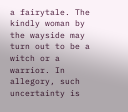a fairytale. The kindly woman by the wayside may turn out to be a witch or a warrior. In allegory, such uncertainty is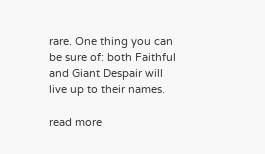rare. One thing you can be sure of: both Faithful and Giant Despair will live up to their names.

read more